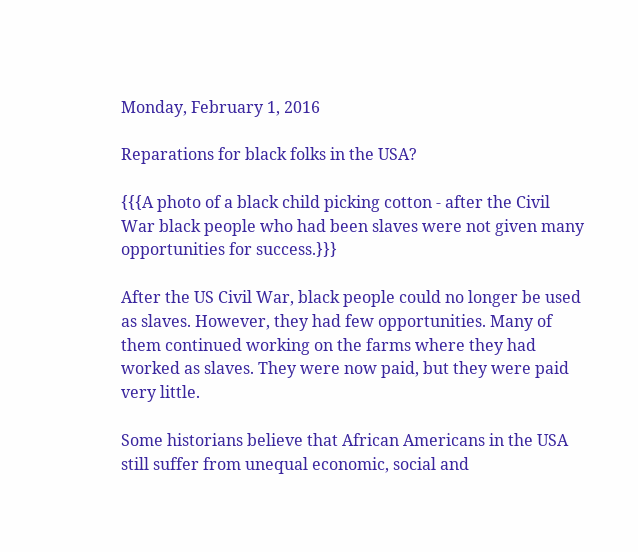Monday, February 1, 2016

Reparations for black folks in the USA?

{{{A photo of a black child picking cotton - after the Civil War black people who had been slaves were not given many opportunities for success.}}}

After the US Civil War, black people could no longer be used as slaves. However, they had few opportunities. Many of them continued working on the farms where they had worked as slaves. They were now paid, but they were paid very little.

Some historians believe that African Americans in the USA still suffer from unequal economic, social and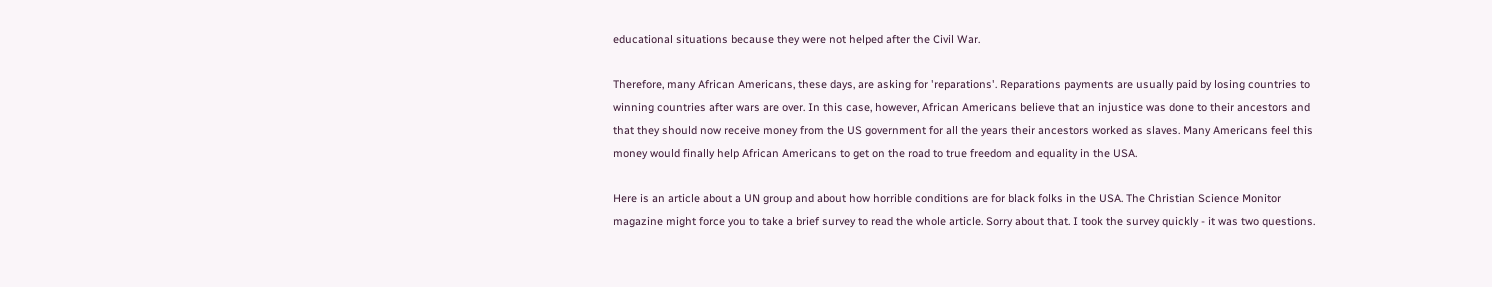educational situations because they were not helped after the Civil War.

Therefore, many African Americans, these days, are asking for 'reparations'. Reparations payments are usually paid by losing countries to winning countries after wars are over. In this case, however, African Americans believe that an injustice was done to their ancestors and that they should now receive money from the US government for all the years their ancestors worked as slaves. Many Americans feel this money would finally help African Americans to get on the road to true freedom and equality in the USA.

Here is an article about a UN group and about how horrible conditions are for black folks in the USA. The Christian Science Monitor magazine might force you to take a brief survey to read the whole article. Sorry about that. I took the survey quickly - it was two questions.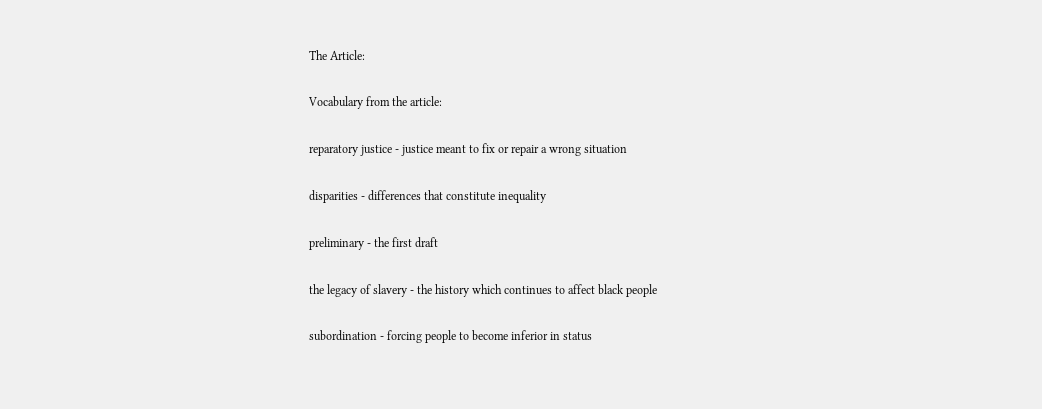The Article:

Vocabulary from the article:

reparatory justice - justice meant to fix or repair a wrong situation

disparities - differences that constitute inequality

preliminary - the first draft

the legacy of slavery - the history which continues to affect black people

subordination - forcing people to become inferior in status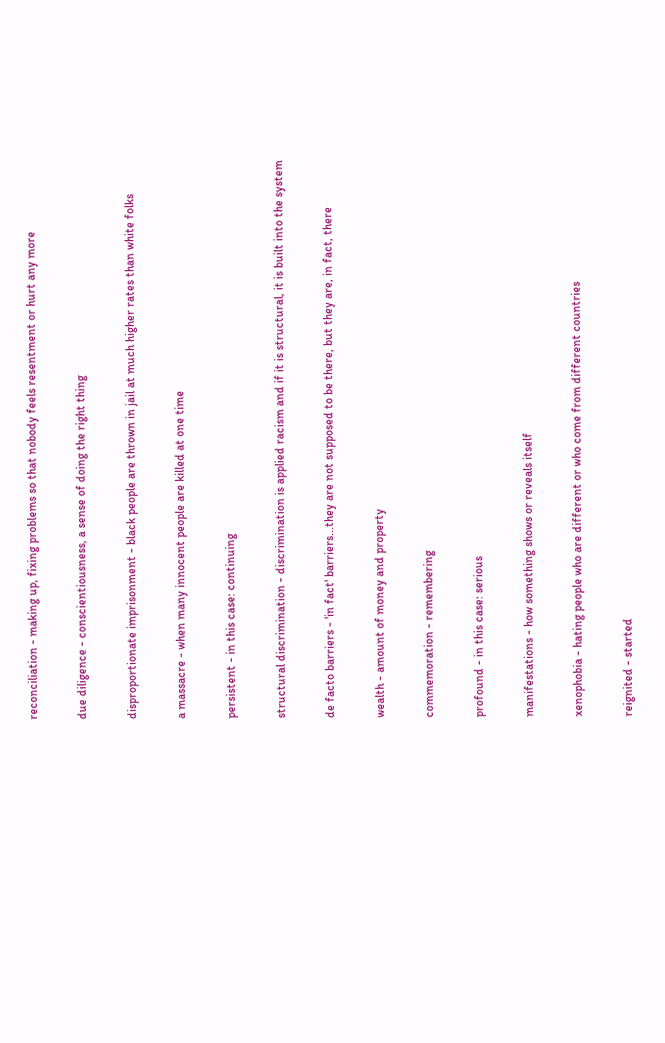reconciliation - making up, fixing problems so that nobody feels resentment or hurt any more

due diligence - conscientiousness, a sense of doing the right thing

disproportionate imprisonment - black people are thrown in jail at much higher rates than white folks

a massacre - when many innocent people are killed at one time

persistent - in this case: continuing

structural discrimination - discrimination is applied racism and if it is structural, it is built into the system

de facto barriers - 'in fact' barriers...they are not supposed to be there, but they are, in fact, there

wealth - amount of money and property

commemoration - remembering

profound - in this case: serious

manifestations - how something shows or reveals itself

xenophobia - hating people who are different or who come from different countries

reignited - started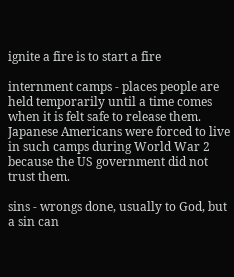ignite a fire is to start a fire

internment camps - places people are held temporarily until a time comes when it is felt safe to release them. Japanese Americans were forced to live in such camps during World War 2 because the US government did not trust them.

sins - wrongs done, usually to God, but a sin can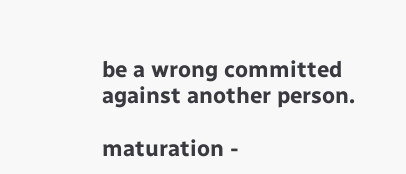be a wrong committed against another person.

maturation -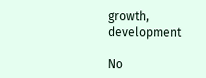growth, development

No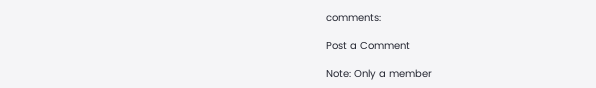comments:

Post a Comment

Note: Only a member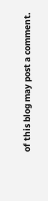of this blog may post a comment.